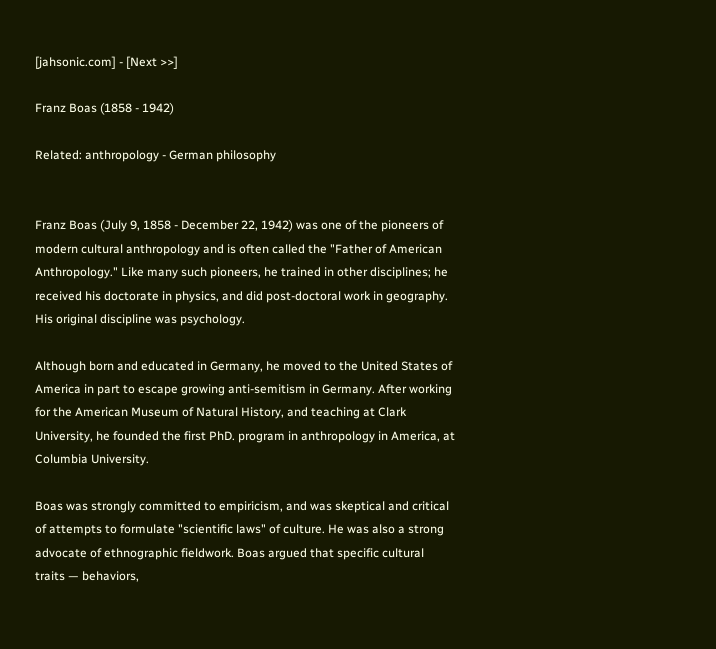[jahsonic.com] - [Next >>]

Franz Boas (1858 - 1942)

Related: anthropology - German philosophy


Franz Boas (July 9, 1858 - December 22, 1942) was one of the pioneers of modern cultural anthropology and is often called the "Father of American Anthropology." Like many such pioneers, he trained in other disciplines; he received his doctorate in physics, and did post-doctoral work in geography. His original discipline was psychology.

Although born and educated in Germany, he moved to the United States of America in part to escape growing anti-semitism in Germany. After working for the American Museum of Natural History, and teaching at Clark University, he founded the first PhD. program in anthropology in America, at Columbia University.

Boas was strongly committed to empiricism, and was skeptical and critical of attempts to formulate "scientific laws" of culture. He was also a strong advocate of ethnographic fieldwork. Boas argued that specific cultural traits — behaviors,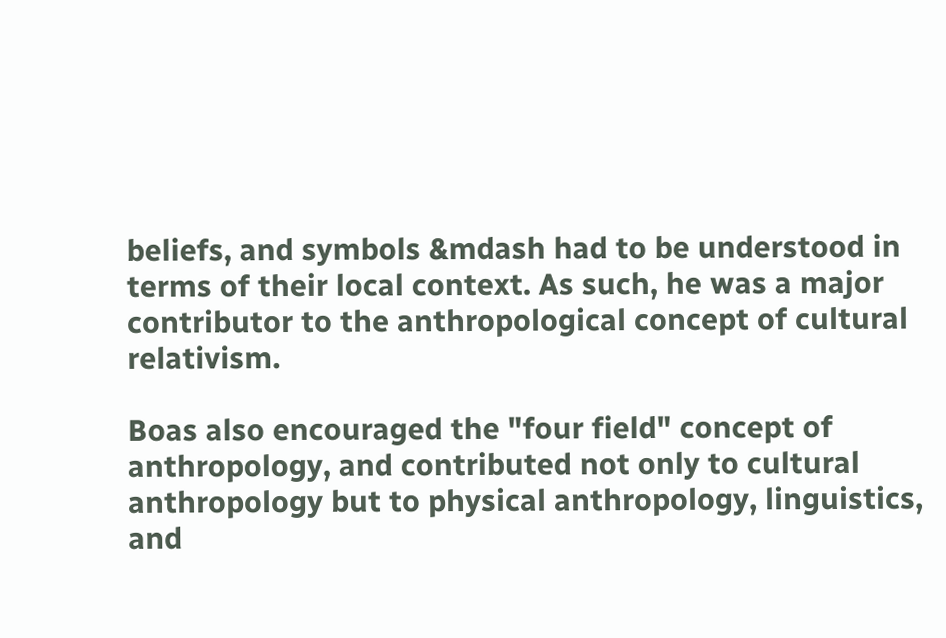beliefs, and symbols &mdash had to be understood in terms of their local context. As such, he was a major contributor to the anthropological concept of cultural relativism.

Boas also encouraged the "four field" concept of anthropology, and contributed not only to cultural anthropology but to physical anthropology, linguistics, and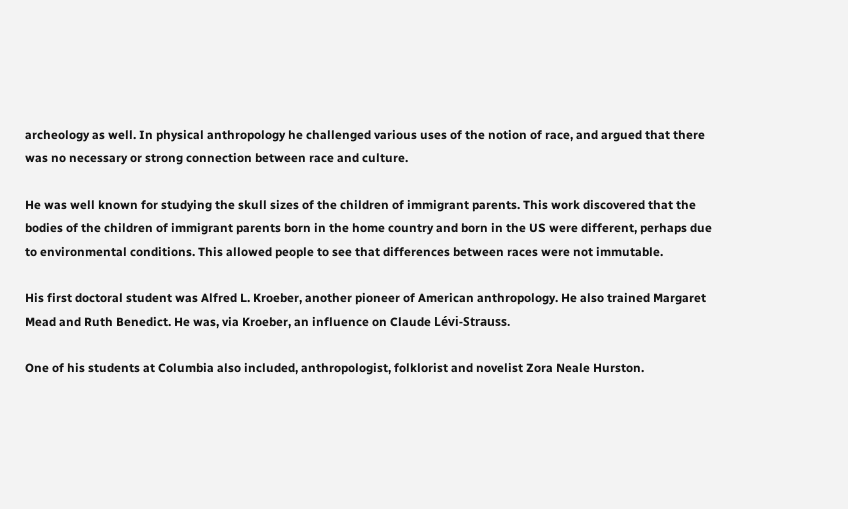archeology as well. In physical anthropology he challenged various uses of the notion of race, and argued that there was no necessary or strong connection between race and culture.

He was well known for studying the skull sizes of the children of immigrant parents. This work discovered that the bodies of the children of immigrant parents born in the home country and born in the US were different, perhaps due to environmental conditions. This allowed people to see that differences between races were not immutable.

His first doctoral student was Alfred L. Kroeber, another pioneer of American anthropology. He also trained Margaret Mead and Ruth Benedict. He was, via Kroeber, an influence on Claude Lévi-Strauss.

One of his students at Columbia also included, anthropologist, folklorist and novelist Zora Neale Hurston.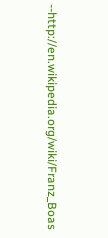--http://en.wikipedia.org/wiki/Franz_Boas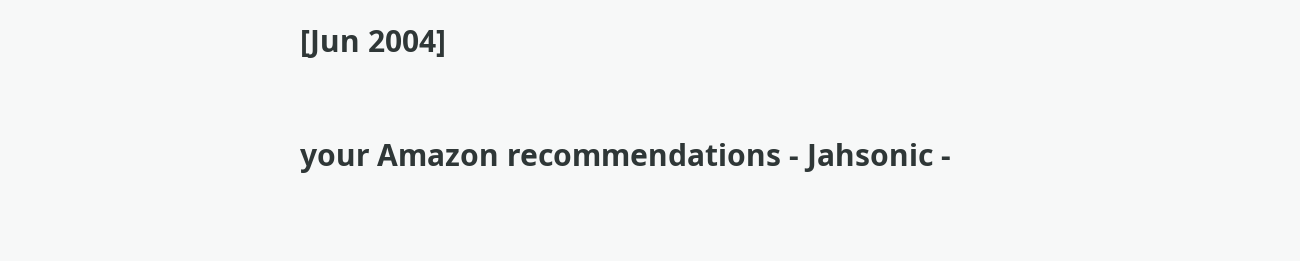[Jun 2004]

your Amazon recommendations - Jahsonic -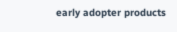early adopter products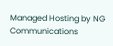Managed Hosting by NG Communications